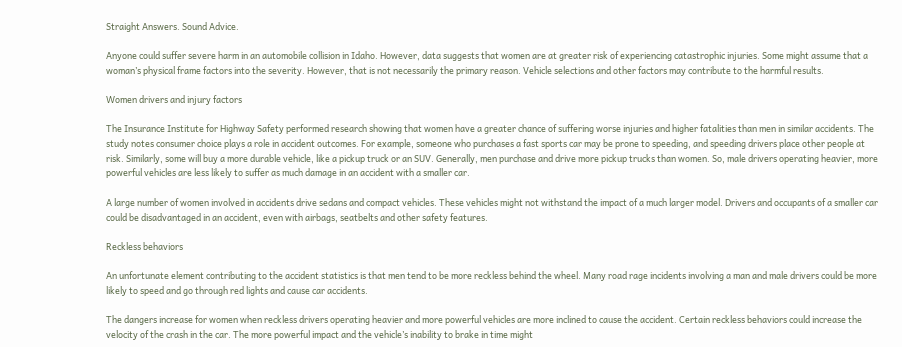Straight Answers. Sound Advice.

Anyone could suffer severe harm in an automobile collision in Idaho. However, data suggests that women are at greater risk of experiencing catastrophic injuries. Some might assume that a woman’s physical frame factors into the severity. However, that is not necessarily the primary reason. Vehicle selections and other factors may contribute to the harmful results.

Women drivers and injury factors

The Insurance Institute for Highway Safety performed research showing that women have a greater chance of suffering worse injuries and higher fatalities than men in similar accidents. The study notes consumer choice plays a role in accident outcomes. For example, someone who purchases a fast sports car may be prone to speeding, and speeding drivers place other people at risk. Similarly, some will buy a more durable vehicle, like a pickup truck or an SUV. Generally, men purchase and drive more pickup trucks than women. So, male drivers operating heavier, more powerful vehicles are less likely to suffer as much damage in an accident with a smaller car.

A large number of women involved in accidents drive sedans and compact vehicles. These vehicles might not withstand the impact of a much larger model. Drivers and occupants of a smaller car could be disadvantaged in an accident, even with airbags, seatbelts and other safety features.

Reckless behaviors

An unfortunate element contributing to the accident statistics is that men tend to be more reckless behind the wheel. Many road rage incidents involving a man and male drivers could be more likely to speed and go through red lights and cause car accidents.

The dangers increase for women when reckless drivers operating heavier and more powerful vehicles are more inclined to cause the accident. Certain reckless behaviors could increase the velocity of the crash in the car. The more powerful impact and the vehicle’s inability to brake in time might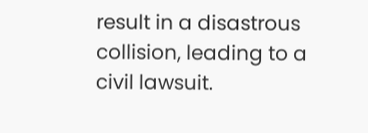result in a disastrous collision, leading to a civil lawsuit.